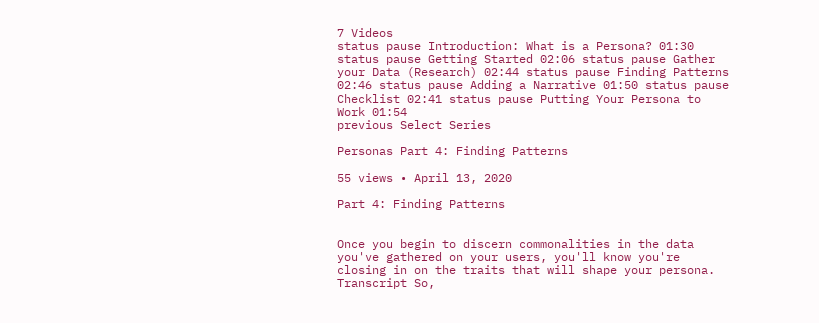7 Videos
status pause Introduction: What is a Persona? 01:30 status pause Getting Started 02:06 status pause Gather your Data (Research) 02:44 status pause Finding Patterns 02:46 status pause Adding a Narrative 01:50 status pause Checklist 02:41 status pause Putting Your Persona to Work 01:54
previous Select Series

Personas Part 4: Finding Patterns

55 views • April 13, 2020

Part 4: Finding Patterns


Once you begin to discern commonalities in the data you've gathered on your users, you'll know you're closing in on the traits that will shape your persona.
Transcript So,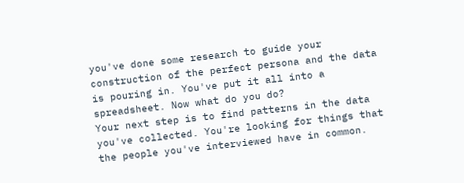you've done some research to guide your construction of the perfect persona and the data is pouring in. You've put it all into a spreadsheet. Now what do you do?
Your next step is to find patterns in the data you've collected. You're looking for things that the people you've interviewed have in common.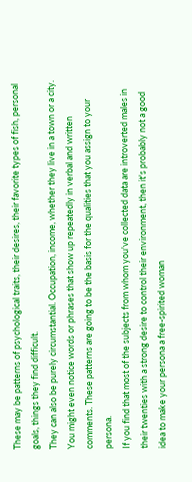These may be patterns of psychological traits, their desires, their favorite types of fish, personal goals, things they find difficult.
They can also be purely circumstantial. Occupation, income, whether they live in a town or a city. You might even notice words or phrases that show up repeatedly in verbal and written comments. These patterns are going to be the basis for the qualities that you assign to your persona.
If you find that most of the subjects from whom you've collected data are introverted males in their twenties with a strong desire to control their environment, then it's probably not a good idea to make your persona a free-spirited woman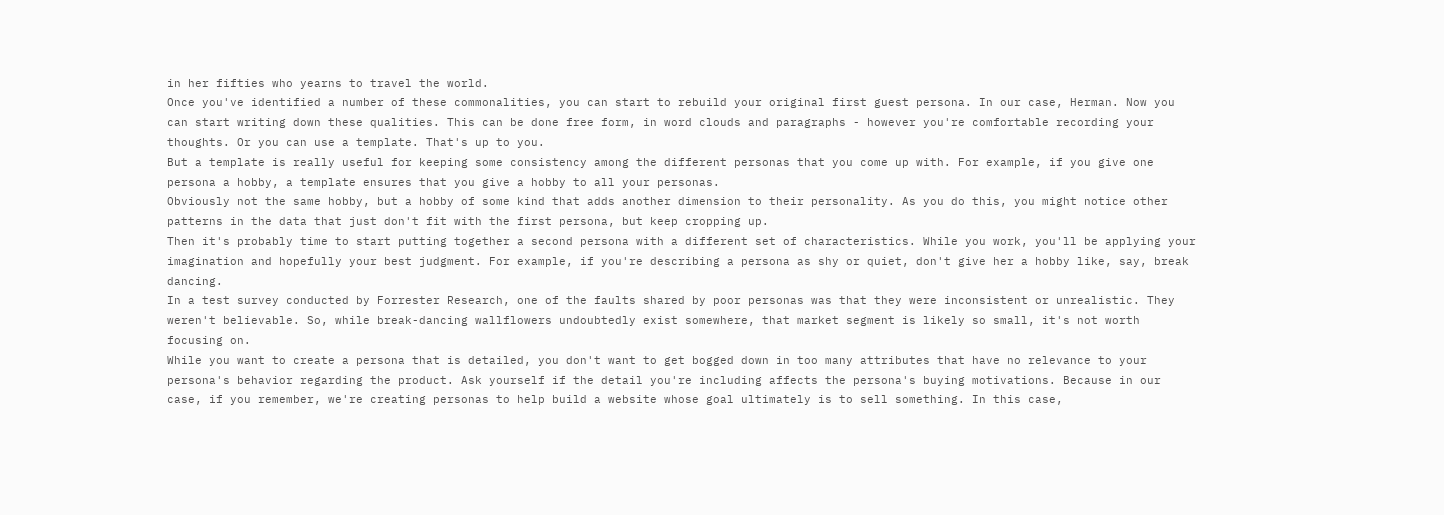in her fifties who yearns to travel the world.
Once you've identified a number of these commonalities, you can start to rebuild your original first guest persona. In our case, Herman. Now you can start writing down these qualities. This can be done free form, in word clouds and paragraphs - however you're comfortable recording your thoughts. Or you can use a template. That's up to you.
But a template is really useful for keeping some consistency among the different personas that you come up with. For example, if you give one persona a hobby, a template ensures that you give a hobby to all your personas.
Obviously not the same hobby, but a hobby of some kind that adds another dimension to their personality. As you do this, you might notice other patterns in the data that just don't fit with the first persona, but keep cropping up.
Then it's probably time to start putting together a second persona with a different set of characteristics. While you work, you'll be applying your imagination and hopefully your best judgment. For example, if you're describing a persona as shy or quiet, don't give her a hobby like, say, break dancing.
In a test survey conducted by Forrester Research, one of the faults shared by poor personas was that they were inconsistent or unrealistic. They weren't believable. So, while break-dancing wallflowers undoubtedly exist somewhere, that market segment is likely so small, it's not worth focusing on.
While you want to create a persona that is detailed, you don't want to get bogged down in too many attributes that have no relevance to your persona's behavior regarding the product. Ask yourself if the detail you're including affects the persona's buying motivations. Because in our case, if you remember, we're creating personas to help build a website whose goal ultimately is to sell something. In this case,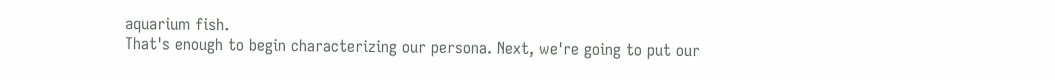aquarium fish.
That's enough to begin characterizing our persona. Next, we're going to put our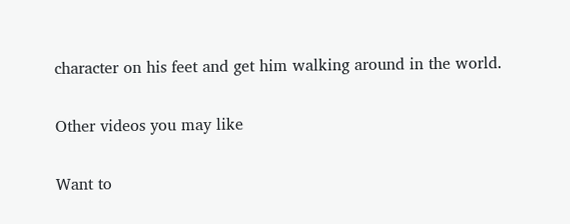character on his feet and get him walking around in the world.

Other videos you may like

Want to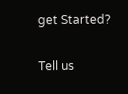get Started?

Tell us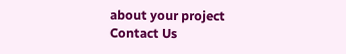about your project
Contact Us